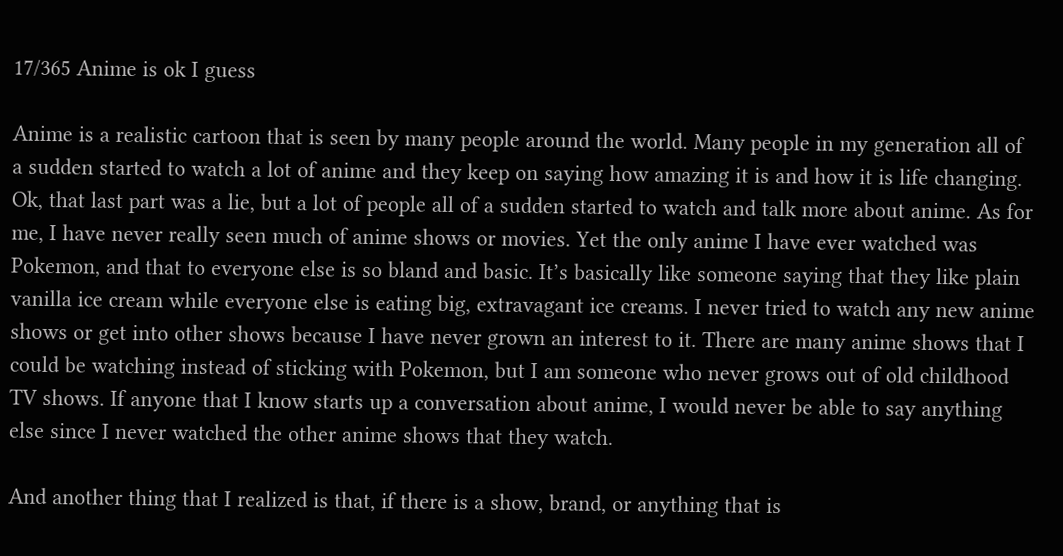17/365 Anime is ok I guess

Anime is a realistic cartoon that is seen by many people around the world. Many people in my generation all of a sudden started to watch a lot of anime and they keep on saying how amazing it is and how it is life changing. Ok, that last part was a lie, but a lot of people all of a sudden started to watch and talk more about anime. As for me, I have never really seen much of anime shows or movies. Yet the only anime I have ever watched was Pokemon, and that to everyone else is so bland and basic. It’s basically like someone saying that they like plain vanilla ice cream while everyone else is eating big, extravagant ice creams. I never tried to watch any new anime shows or get into other shows because I have never grown an interest to it. There are many anime shows that I could be watching instead of sticking with Pokemon, but I am someone who never grows out of old childhood TV shows. If anyone that I know starts up a conversation about anime, I would never be able to say anything else since I never watched the other anime shows that they watch.

And another thing that I realized is that, if there is a show, brand, or anything that is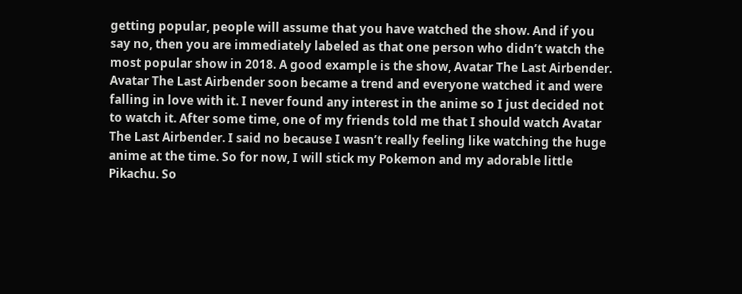getting popular, people will assume that you have watched the show. And if you say no, then you are immediately labeled as that one person who didn’t watch the most popular show in 2018. A good example is the show, Avatar The Last Airbender. Avatar The Last Airbender soon became a trend and everyone watched it and were falling in love with it. I never found any interest in the anime so I just decided not to watch it. After some time, one of my friends told me that I should watch Avatar The Last Airbender. I said no because I wasn’t really feeling like watching the huge anime at the time. So for now, I will stick my Pokemon and my adorable little Pikachu. So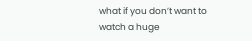what if you don’t want to watch a huge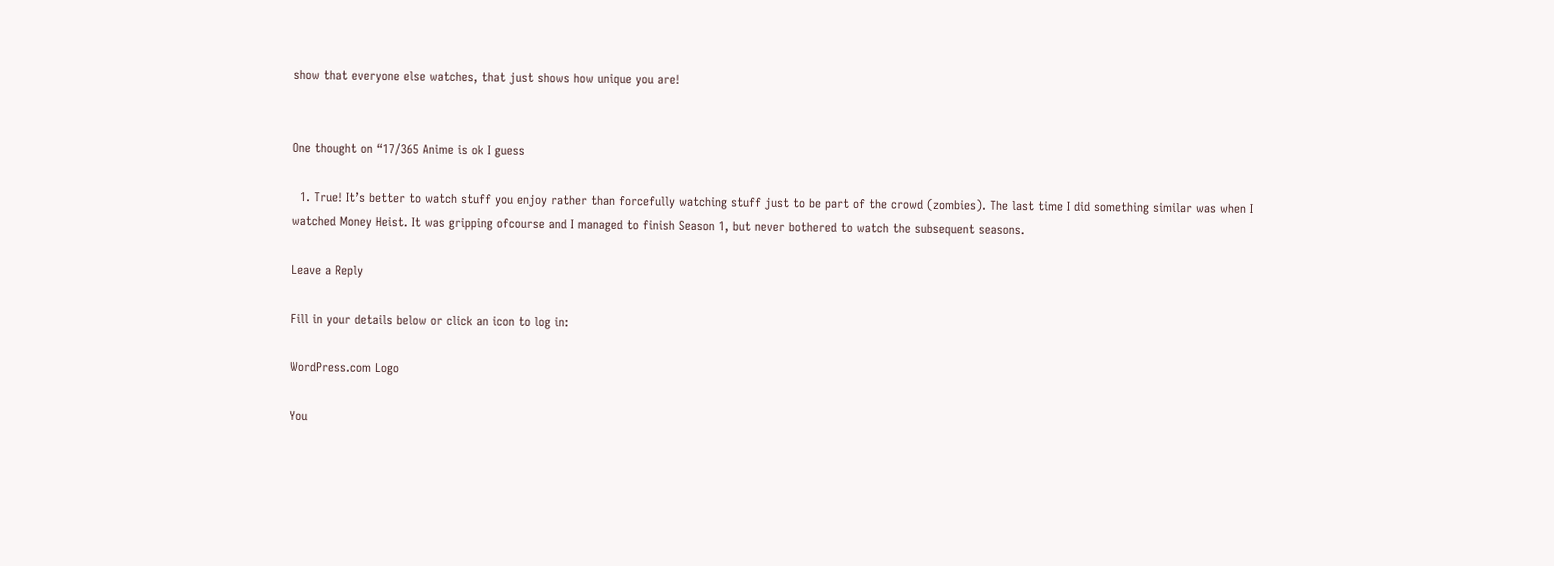show that everyone else watches, that just shows how unique you are!


One thought on “17/365 Anime is ok I guess

  1. True! It’s better to watch stuff you enjoy rather than forcefully watching stuff just to be part of the crowd (zombies). The last time I did something similar was when I watched Money Heist. It was gripping ofcourse and I managed to finish Season 1, but never bothered to watch the subsequent seasons.

Leave a Reply

Fill in your details below or click an icon to log in:

WordPress.com Logo

You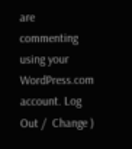are commenting using your WordPress.com account. Log Out /  Change )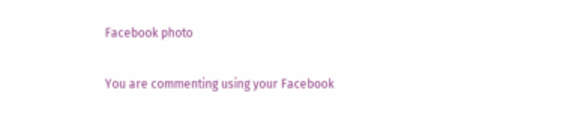Facebook photo

You are commenting using your Facebook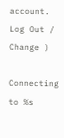account. Log Out /  Change )

Connecting to %s